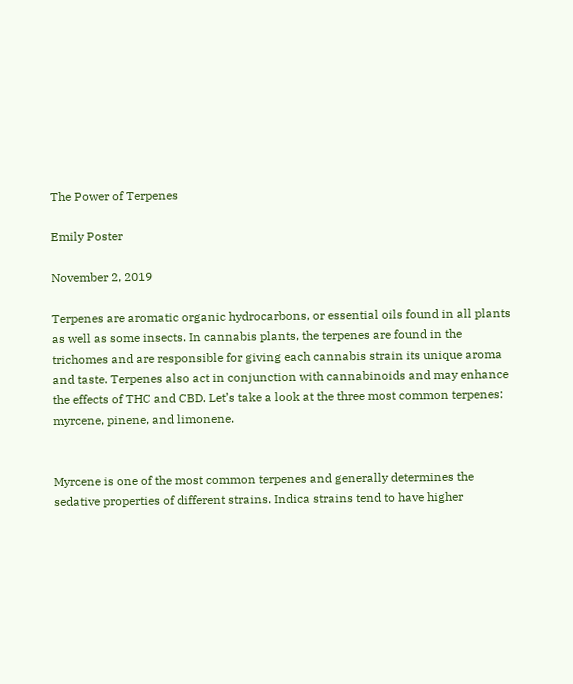The Power of Terpenes

Emily Poster

November 2, 2019

Terpenes are aromatic organic hydrocarbons, or essential oils found in all plants as well as some insects. In cannabis plants, the terpenes are found in the trichomes and are responsible for giving each cannabis strain its unique aroma and taste. Terpenes also act in conjunction with cannabinoids and may enhance the effects of THC and CBD. Let’s take a look at the three most common terpenes: myrcene, pinene, and limonene.


Myrcene is one of the most common terpenes and generally determines the sedative properties of different strains. Indica strains tend to have higher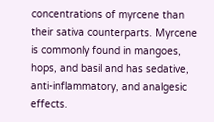concentrations of myrcene than their sativa counterparts. Myrcene is commonly found in mangoes, hops, and basil and has sedative, anti-inflammatory, and analgesic effects.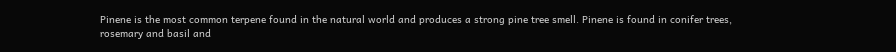Pinene is the most common terpene found in the natural world and produces a strong pine tree smell. Pinene is found in conifer trees, rosemary and basil and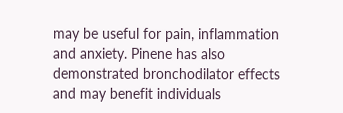may be useful for pain, inflammation and anxiety. Pinene has also demonstrated bronchodilator effects and may benefit individuals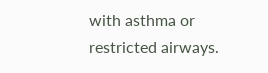with asthma or restricted airways.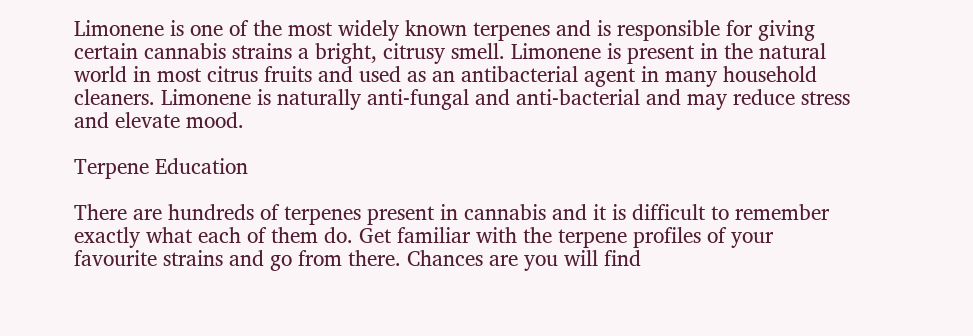Limonene is one of the most widely known terpenes and is responsible for giving certain cannabis strains a bright, citrusy smell. Limonene is present in the natural world in most citrus fruits and used as an antibacterial agent in many household cleaners. Limonene is naturally anti-fungal and anti-bacterial and may reduce stress and elevate mood.

Terpene Education

There are hundreds of terpenes present in cannabis and it is difficult to remember exactly what each of them do. Get familiar with the terpene profiles of your favourite strains and go from there. Chances are you will find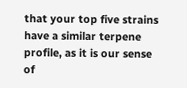that your top five strains have a similar terpene profile, as it is our sense of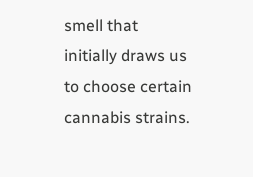smell that initially draws us to choose certain cannabis strains.